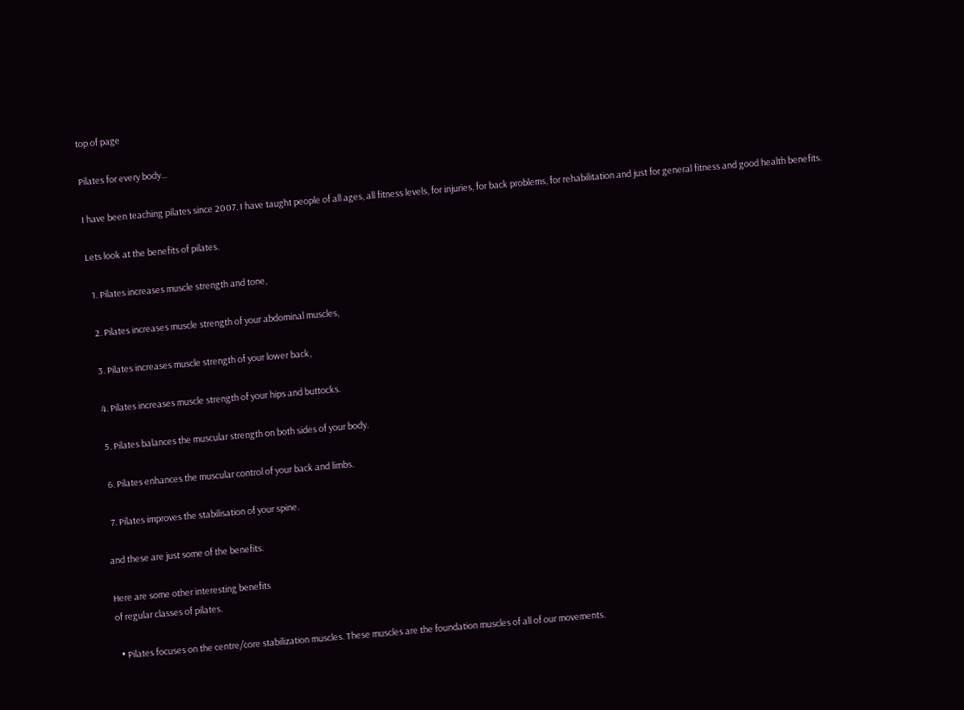top of page

Pilates for every body...

I have been teaching pilates since 2007. I have taught people of all ages, all fitness levels, for injuries, for back problems, for rehabilitation and just for general fitness and good health benefits.

Lets look at the benefits of pilates.

  1. Pilates increases muscle strength and tone,

  2. Pilates increases muscle strength of your abdominal muscles,

  3. Pilates increases muscle strength of your lower back,

  4. Pilates increases muscle strength of your hips and buttocks.

  5. Pilates balances the muscular strength on both sides of your body.

  6. Pilates enhances the muscular control of your back and limbs.

  7. Pilates improves the stabilisation of your spine.

and these are just some of the benefits.

Here are some other interesting benefits
of regular classes of pilates.

  • Pilates focuses on the centre/core stabilization muscles. These muscles are the foundation muscles of all of our movements.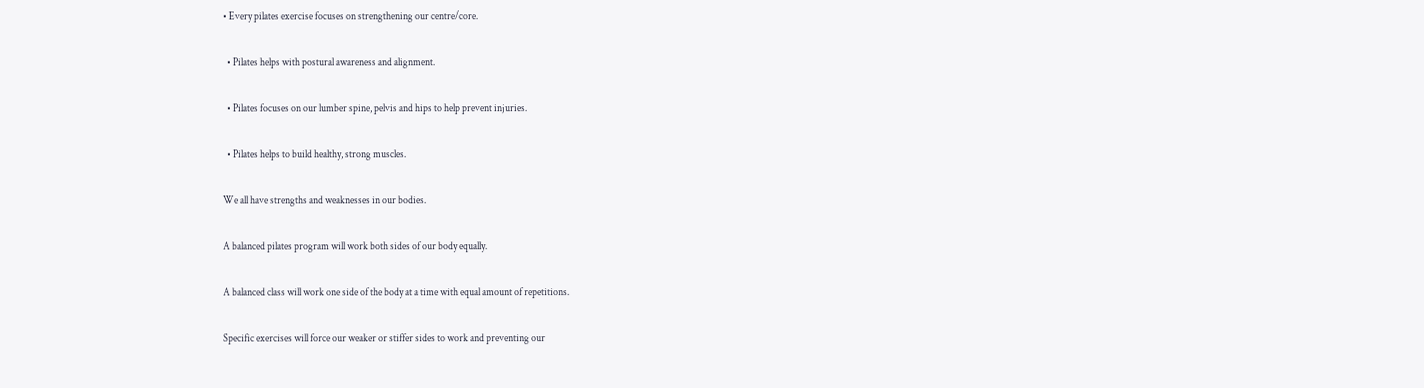• Every pilates exercise focuses on strengthening our centre/core.

  • Pilates helps with postural awareness and alignment.

  • Pilates focuses on our lumber spine, pelvis and hips to help prevent injuries.

  • Pilates helps to build healthy, strong muscles.

We all have strengths and weaknesses in our bodies.

A balanced pilates program will work both sides of our body equally.

A balanced class will work one side of the body at a time with equal amount of repetitions.

Specific exercises will force our weaker or stiffer sides to work and preventing our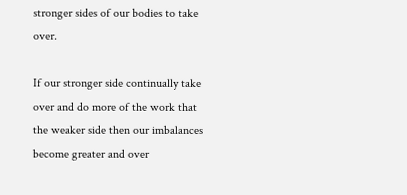stronger sides of our bodies to take over.

If our stronger side continually take over and do more of the work that the weaker side then our imbalances become greater and over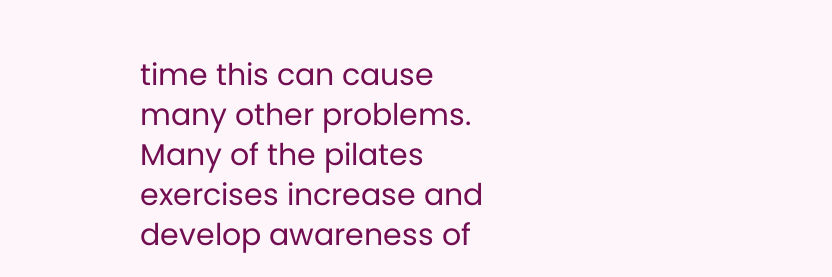time this can cause many other problems.
Many of the pilates exercises increase and develop awareness of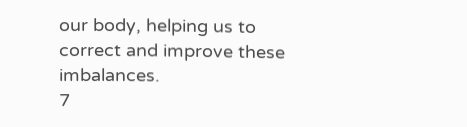our body, helping us to correct and improve these imbalances.
7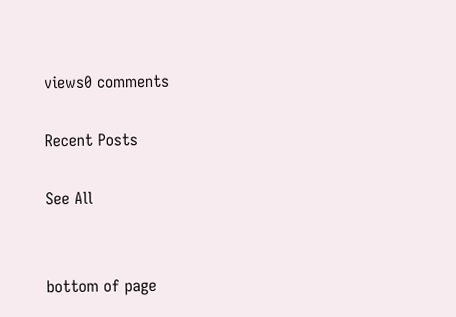views0 comments

Recent Posts

See All


bottom of page